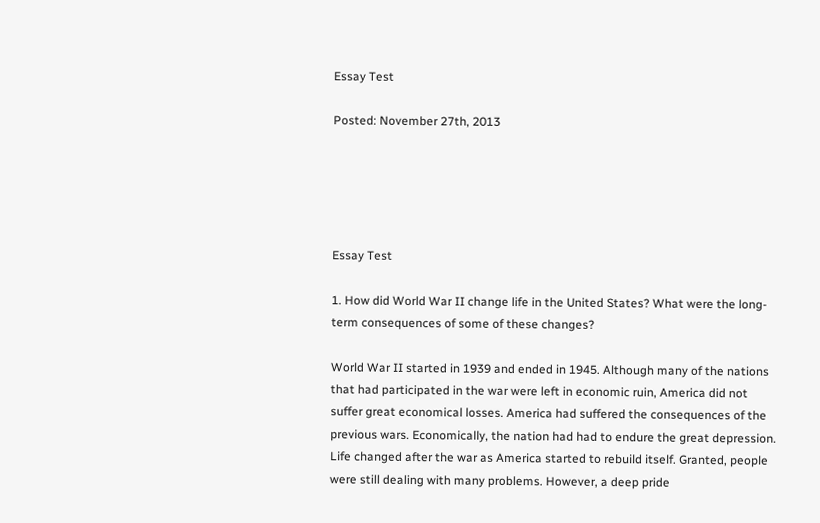Essay Test

Posted: November 27th, 2013





Essay Test

1. How did World War II change life in the United States? What were the long-term consequences of some of these changes?

World War II started in 1939 and ended in 1945. Although many of the nations that had participated in the war were left in economic ruin, America did not suffer great economical losses. America had suffered the consequences of the previous wars. Economically, the nation had had to endure the great depression. Life changed after the war as America started to rebuild itself. Granted, people were still dealing with many problems. However, a deep pride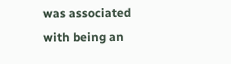was associated with being an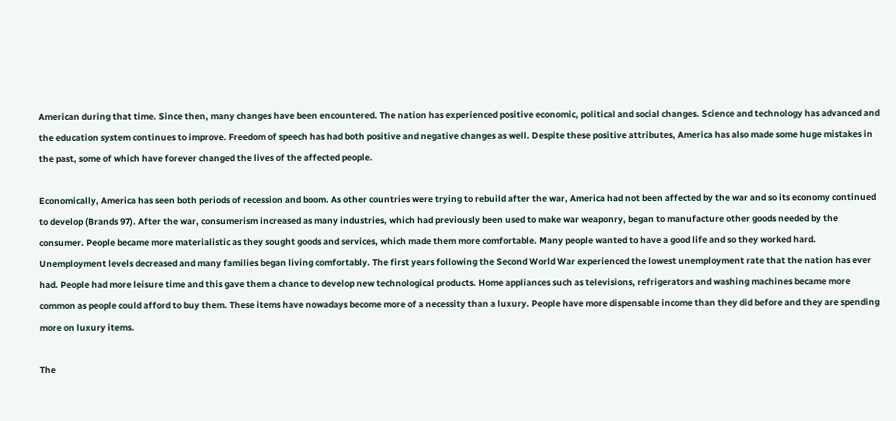American during that time. Since then, many changes have been encountered. The nation has experienced positive economic, political and social changes. Science and technology has advanced and the education system continues to improve. Freedom of speech has had both positive and negative changes as well. Despite these positive attributes, America has also made some huge mistakes in the past, some of which have forever changed the lives of the affected people.

Economically, America has seen both periods of recession and boom. As other countries were trying to rebuild after the war, America had not been affected by the war and so its economy continued to develop (Brands 97). After the war, consumerism increased as many industries, which had previously been used to make war weaponry, began to manufacture other goods needed by the consumer. People became more materialistic as they sought goods and services, which made them more comfortable. Many people wanted to have a good life and so they worked hard. Unemployment levels decreased and many families began living comfortably. The first years following the Second World War experienced the lowest unemployment rate that the nation has ever had. People had more leisure time and this gave them a chance to develop new technological products. Home appliances such as televisions, refrigerators and washing machines became more common as people could afford to buy them. These items have nowadays become more of a necessity than a luxury. People have more dispensable income than they did before and they are spending more on luxury items.

The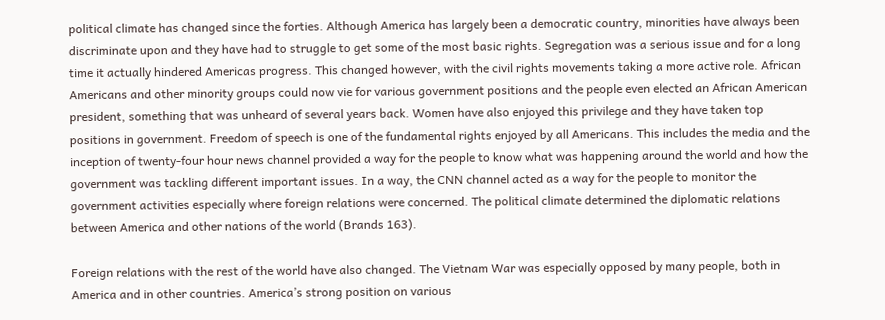political climate has changed since the forties. Although America has largely been a democratic country, minorities have always been discriminate upon and they have had to struggle to get some of the most basic rights. Segregation was a serious issue and for a long time it actually hindered Americas progress. This changed however, with the civil rights movements taking a more active role. African Americans and other minority groups could now vie for various government positions and the people even elected an African American president, something that was unheard of several years back. Women have also enjoyed this privilege and they have taken top positions in government. Freedom of speech is one of the fundamental rights enjoyed by all Americans. This includes the media and the inception of twenty-four hour news channel provided a way for the people to know what was happening around the world and how the government was tackling different important issues. In a way, the CNN channel acted as a way for the people to monitor the government activities especially where foreign relations were concerned. The political climate determined the diplomatic relations between America and other nations of the world (Brands 163).

Foreign relations with the rest of the world have also changed. The Vietnam War was especially opposed by many people, both in America and in other countries. America’s strong position on various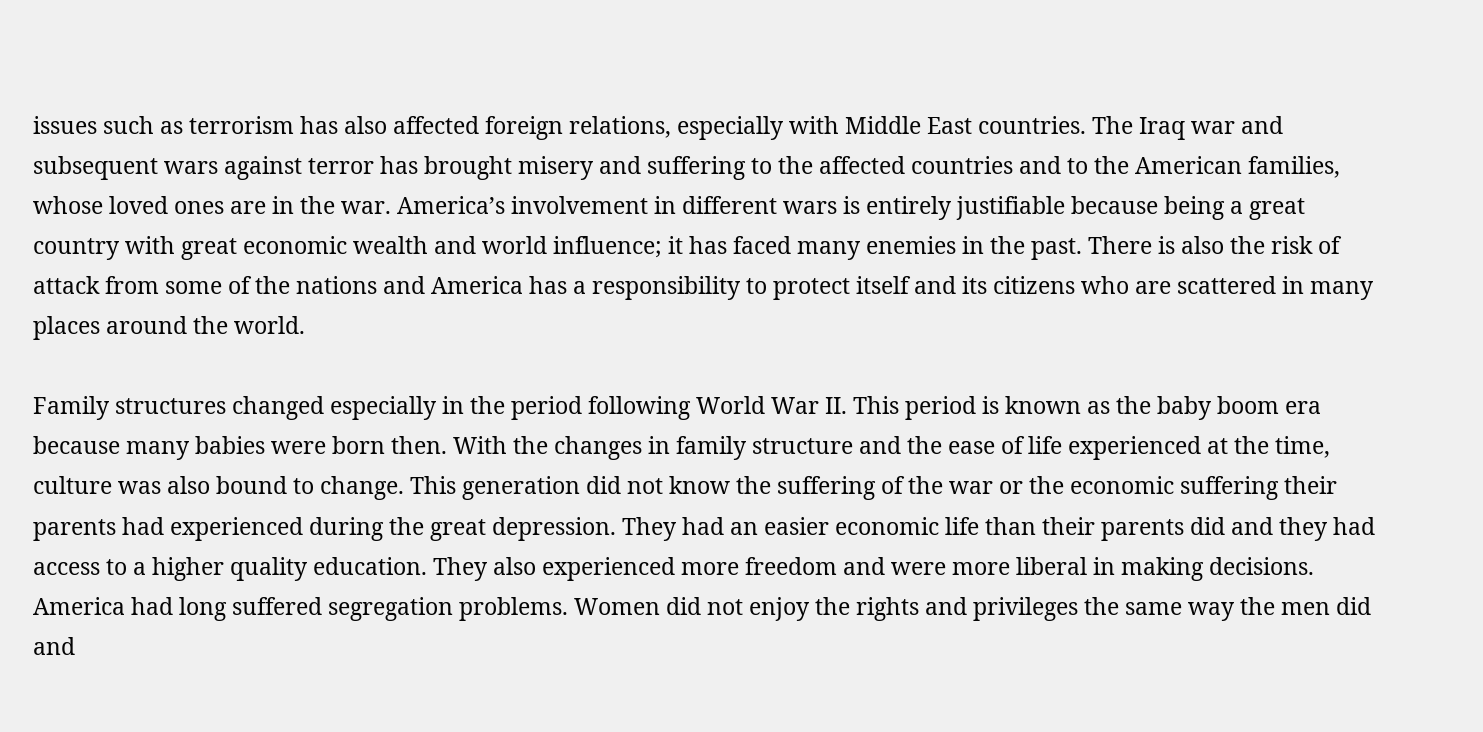issues such as terrorism has also affected foreign relations, especially with Middle East countries. The Iraq war and subsequent wars against terror has brought misery and suffering to the affected countries and to the American families, whose loved ones are in the war. America’s involvement in different wars is entirely justifiable because being a great country with great economic wealth and world influence; it has faced many enemies in the past. There is also the risk of attack from some of the nations and America has a responsibility to protect itself and its citizens who are scattered in many places around the world.

Family structures changed especially in the period following World War II. This period is known as the baby boom era because many babies were born then. With the changes in family structure and the ease of life experienced at the time, culture was also bound to change. This generation did not know the suffering of the war or the economic suffering their parents had experienced during the great depression. They had an easier economic life than their parents did and they had access to a higher quality education. They also experienced more freedom and were more liberal in making decisions. America had long suffered segregation problems. Women did not enjoy the rights and privileges the same way the men did and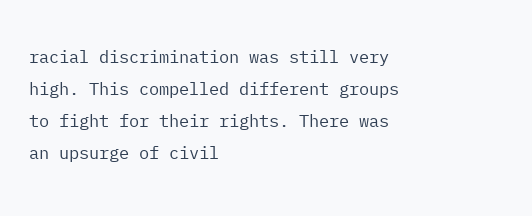racial discrimination was still very high. This compelled different groups to fight for their rights. There was an upsurge of civil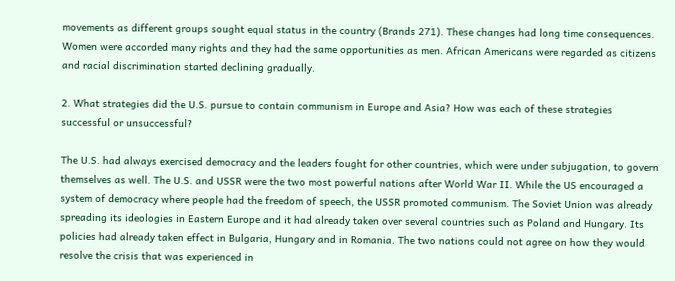movements as different groups sought equal status in the country (Brands 271). These changes had long time consequences. Women were accorded many rights and they had the same opportunities as men. African Americans were regarded as citizens and racial discrimination started declining gradually.

2. What strategies did the U.S. pursue to contain communism in Europe and Asia? How was each of these strategies successful or unsuccessful?

The U.S. had always exercised democracy and the leaders fought for other countries, which were under subjugation, to govern themselves as well. The U.S. and USSR were the two most powerful nations after World War II. While the US encouraged a system of democracy where people had the freedom of speech, the USSR promoted communism. The Soviet Union was already spreading its ideologies in Eastern Europe and it had already taken over several countries such as Poland and Hungary. Its policies had already taken effect in Bulgaria, Hungary and in Romania. The two nations could not agree on how they would resolve the crisis that was experienced in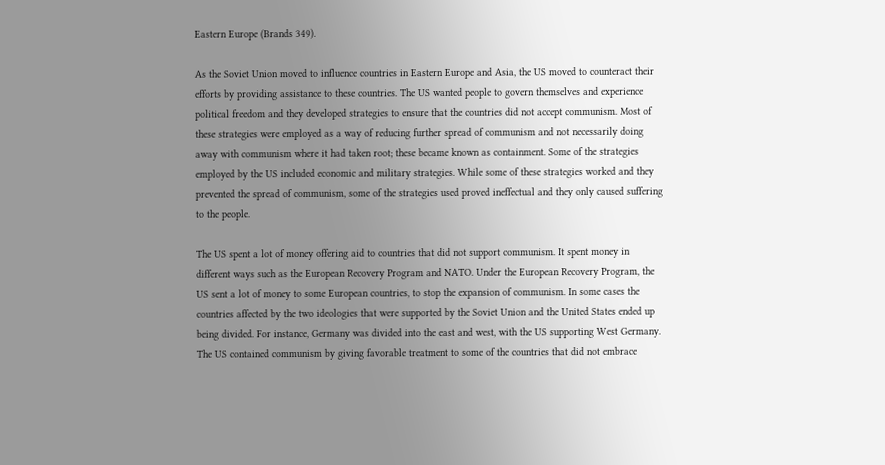Eastern Europe (Brands 349).

As the Soviet Union moved to influence countries in Eastern Europe and Asia, the US moved to counteract their efforts by providing assistance to these countries. The US wanted people to govern themselves and experience political freedom and they developed strategies to ensure that the countries did not accept communism. Most of these strategies were employed as a way of reducing further spread of communism and not necessarily doing away with communism where it had taken root; these became known as containment. Some of the strategies employed by the US included economic and military strategies. While some of these strategies worked and they prevented the spread of communism, some of the strategies used proved ineffectual and they only caused suffering to the people.

The US spent a lot of money offering aid to countries that did not support communism. It spent money in different ways such as the European Recovery Program and NATO. Under the European Recovery Program, the US sent a lot of money to some European countries, to stop the expansion of communism. In some cases the countries affected by the two ideologies that were supported by the Soviet Union and the United States ended up being divided. For instance, Germany was divided into the east and west, with the US supporting West Germany. The US contained communism by giving favorable treatment to some of the countries that did not embrace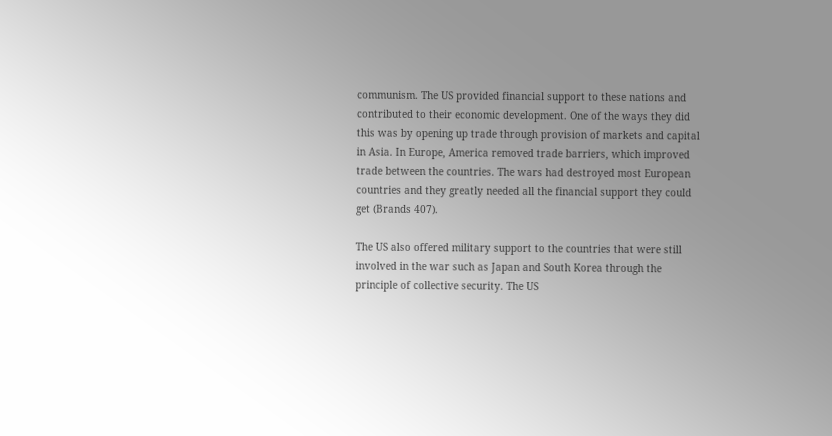communism. The US provided financial support to these nations and contributed to their economic development. One of the ways they did this was by opening up trade through provision of markets and capital in Asia. In Europe, America removed trade barriers, which improved trade between the countries. The wars had destroyed most European countries and they greatly needed all the financial support they could get (Brands 407).

The US also offered military support to the countries that were still involved in the war such as Japan and South Korea through the principle of collective security. The US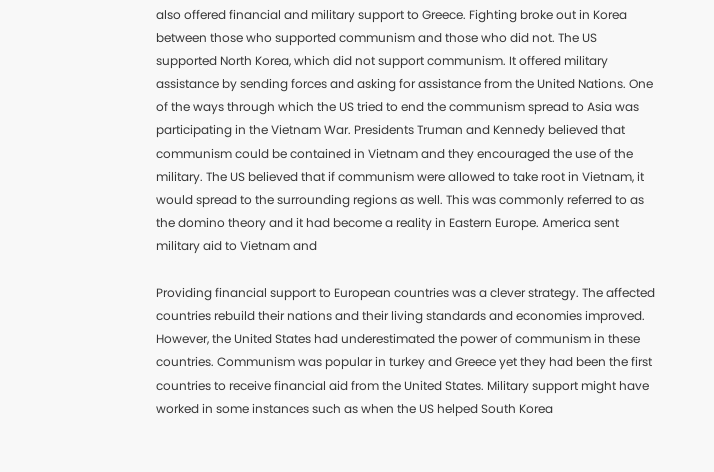also offered financial and military support to Greece. Fighting broke out in Korea between those who supported communism and those who did not. The US supported North Korea, which did not support communism. It offered military assistance by sending forces and asking for assistance from the United Nations. One of the ways through which the US tried to end the communism spread to Asia was participating in the Vietnam War. Presidents Truman and Kennedy believed that communism could be contained in Vietnam and they encouraged the use of the military. The US believed that if communism were allowed to take root in Vietnam, it would spread to the surrounding regions as well. This was commonly referred to as the domino theory and it had become a reality in Eastern Europe. America sent military aid to Vietnam and

Providing financial support to European countries was a clever strategy. The affected countries rebuild their nations and their living standards and economies improved. However, the United States had underestimated the power of communism in these countries. Communism was popular in turkey and Greece yet they had been the first countries to receive financial aid from the United States. Military support might have worked in some instances such as when the US helped South Korea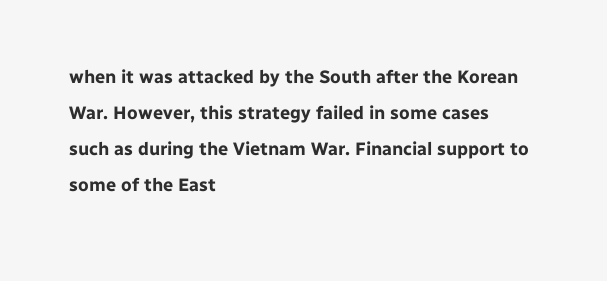when it was attacked by the South after the Korean War. However, this strategy failed in some cases such as during the Vietnam War. Financial support to some of the East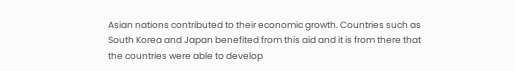Asian nations contributed to their economic growth. Countries such as South Korea and Japan benefited from this aid and it is from there that the countries were able to develop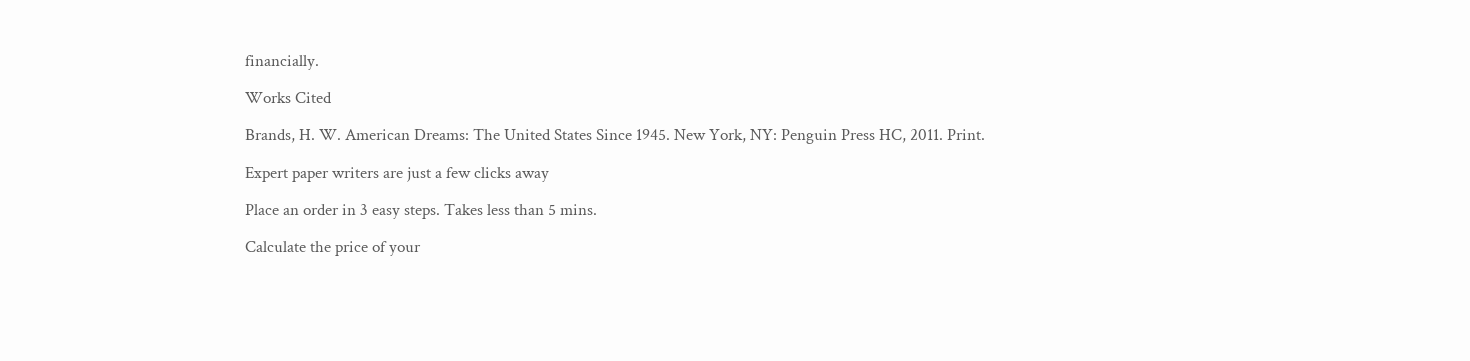financially.

Works Cited

Brands, H. W. American Dreams: The United States Since 1945. New York, NY: Penguin Press HC, 2011. Print.

Expert paper writers are just a few clicks away

Place an order in 3 easy steps. Takes less than 5 mins.

Calculate the price of your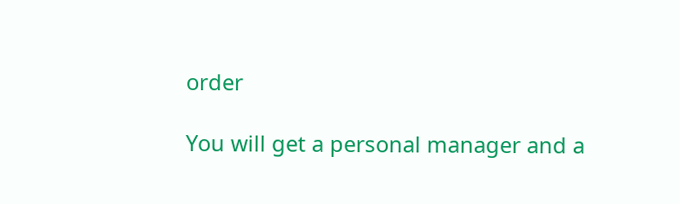order

You will get a personal manager and a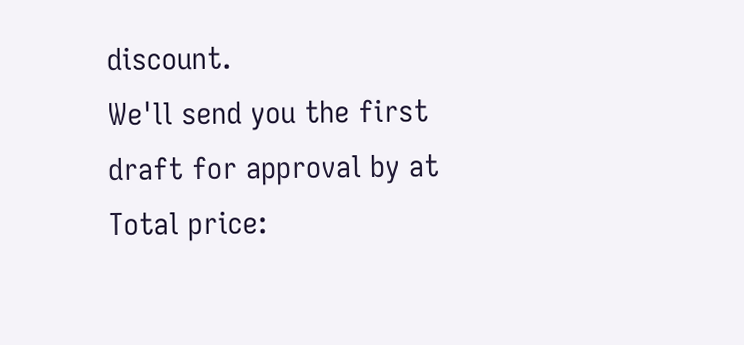discount.
We'll send you the first draft for approval by at
Total price: